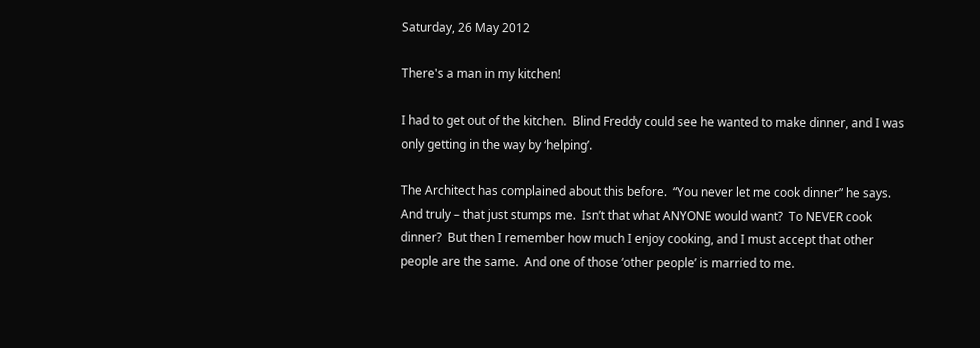Saturday, 26 May 2012

There's a man in my kitchen!

I had to get out of the kitchen.  Blind Freddy could see he wanted to make dinner, and I was only getting in the way by ‘helping’.

The Architect has complained about this before.  “You never let me cook dinner” he says.  And truly – that just stumps me.  Isn’t that what ANYONE would want?  To NEVER cook dinner?  But then I remember how much I enjoy cooking, and I must accept that other people are the same.  And one of those ‘other people’ is married to me.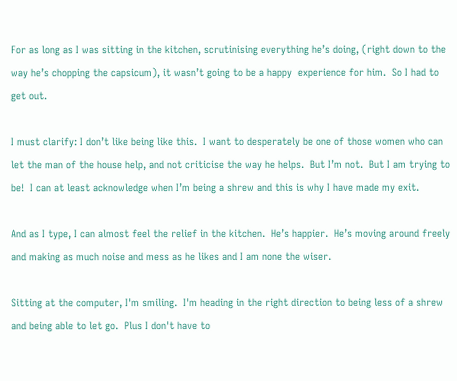For as long as I was sitting in the kitchen, scrutinising everything he’s doing, (right down to the way he’s chopping the capsicum), it wasn’t going to be a happy  experience for him.  So I had to get out.

I must clarify: I don’t like being like this.  I want to desperately be one of those women who can let the man of the house help, and not criticise the way he helps.  But I’m not.  But I am trying to be!  I can at least acknowledge when I’m being a shrew and this is why I have made my exit.

And as I type, I can almost feel the relief in the kitchen.  He’s happier.  He’s moving around freely and making as much noise and mess as he likes and I am none the wiser.

Sitting at the computer, I'm smiling.  I'm heading in the right direction to being less of a shrew and being able to let go.  Plus I don't have to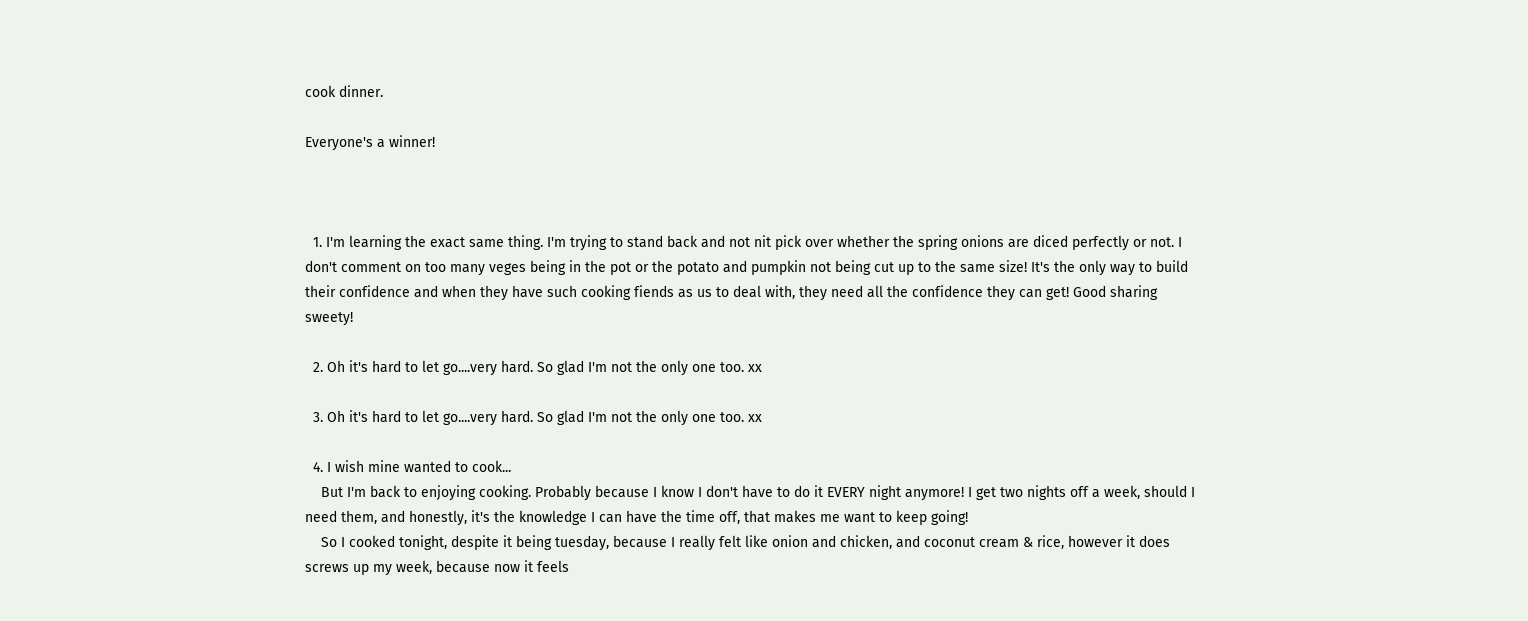cook dinner.

Everyone's a winner!



  1. I'm learning the exact same thing. I'm trying to stand back and not nit pick over whether the spring onions are diced perfectly or not. I don't comment on too many veges being in the pot or the potato and pumpkin not being cut up to the same size! It's the only way to build their confidence and when they have such cooking fiends as us to deal with, they need all the confidence they can get! Good sharing sweety!

  2. Oh it's hard to let go....very hard. So glad I'm not the only one too. xx

  3. Oh it's hard to let go....very hard. So glad I'm not the only one too. xx

  4. I wish mine wanted to cook...
    But I'm back to enjoying cooking. Probably because I know I don't have to do it EVERY night anymore! I get two nights off a week, should I need them, and honestly, it's the knowledge I can have the time off, that makes me want to keep going!
    So I cooked tonight, despite it being tuesday, because I really felt like onion and chicken, and coconut cream & rice, however it does screws up my week, because now it feels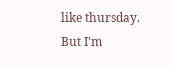like thursday. But I'm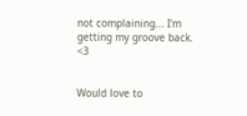not complaining... I'm getting my groove back. <3


Would love to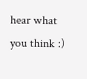hear what you think :)